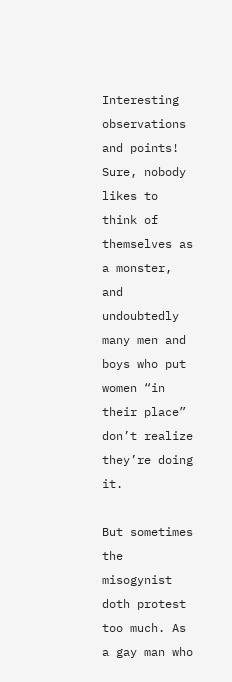Interesting observations and points! Sure, nobody likes to think of themselves as a monster, and undoubtedly many men and boys who put women “in their place” don’t realize they’re doing it.

But sometimes the misogynist doth protest too much. As a gay man who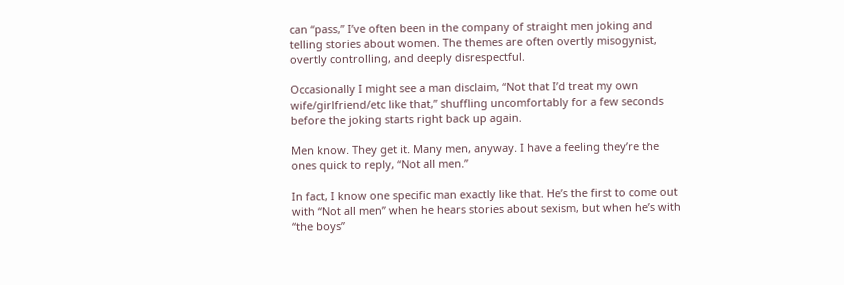can “pass,” I’ve often been in the company of straight men joking and telling stories about women. The themes are often overtly misogynist, overtly controlling, and deeply disrespectful.

Occasionally I might see a man disclaim, “Not that I’d treat my own wife/girlfriend/etc like that,” shuffling uncomfortably for a few seconds before the joking starts right back up again.

Men know. They get it. Many men, anyway. I have a feeling they’re the ones quick to reply, “Not all men.”

In fact, I know one specific man exactly like that. He’s the first to come out with “Not all men” when he hears stories about sexism, but when he’s with “the boys”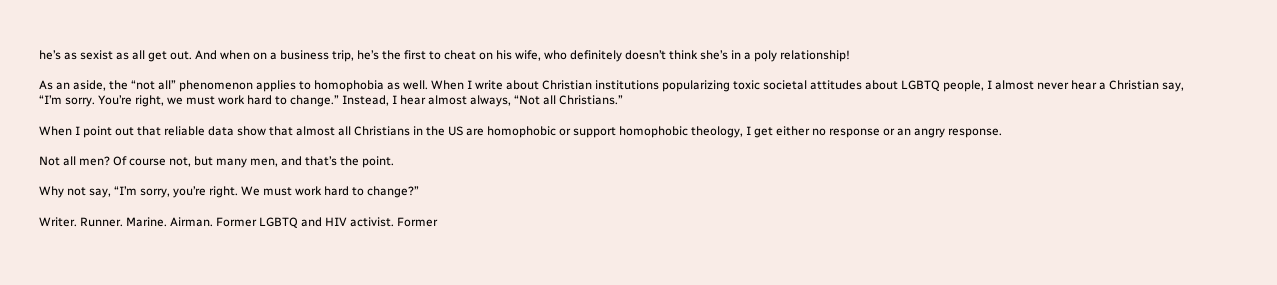he’s as sexist as all get out. And when on a business trip, he’s the first to cheat on his wife, who definitely doesn’t think she’s in a poly relationship!

As an aside, the “not all” phenomenon applies to homophobia as well. When I write about Christian institutions popularizing toxic societal attitudes about LGBTQ people, I almost never hear a Christian say, “I’m sorry. You’re right, we must work hard to change.” Instead, I hear almost always, “Not all Christians.”

When I point out that reliable data show that almost all Christians in the US are homophobic or support homophobic theology, I get either no response or an angry response.

Not all men? Of course not, but many men, and that’s the point.

Why not say, “I’m sorry, you’re right. We must work hard to change?”

Writer. Runner. Marine. Airman. Former LGBTQ and HIV activist. Former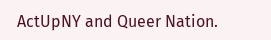ActUpNY and Queer Nation.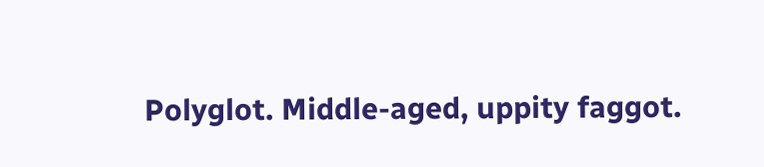Polyglot. Middle-aged, uppity faggot.